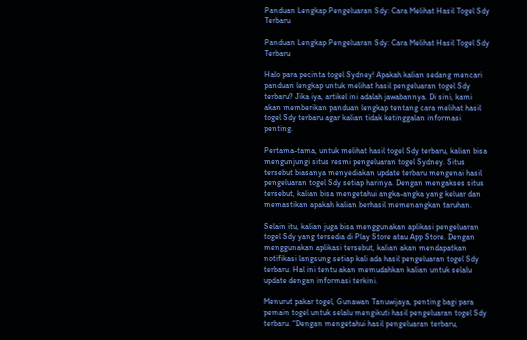Panduan Lengkap Pengeluaran Sdy: Cara Melihat Hasil Togel Sdy Terbaru

Panduan Lengkap Pengeluaran Sdy: Cara Melihat Hasil Togel Sdy Terbaru

Halo para pecinta togel Sydney! Apakah kalian sedang mencari panduan lengkap untuk melihat hasil pengeluaran togel Sdy terbaru? Jika iya, artikel ini adalah jawabannya. Di sini, kami akan memberikan panduan lengkap tentang cara melihat hasil togel Sdy terbaru agar kalian tidak ketinggalan informasi penting.

Pertama-tama, untuk melihat hasil togel Sdy terbaru, kalian bisa mengunjungi situs resmi pengeluaran togel Sydney. Situs tersebut biasanya menyediakan update terbaru mengenai hasil pengeluaran togel Sdy setiap harinya. Dengan mengakses situs tersebut, kalian bisa mengetahui angka-angka yang keluar dan memastikan apakah kalian berhasil memenangkan taruhan.

Selain itu, kalian juga bisa menggunakan aplikasi pengeluaran togel Sdy yang tersedia di Play Store atau App Store. Dengan menggunakan aplikasi tersebut, kalian akan mendapatkan notifikasi langsung setiap kali ada hasil pengeluaran togel Sdy terbaru. Hal ini tentu akan memudahkan kalian untuk selalu update dengan informasi terkini.

Menurut pakar togel, Gunawan Tanuwijaya, penting bagi para pemain togel untuk selalu mengikuti hasil pengeluaran togel Sdy terbaru. “Dengan mengetahui hasil pengeluaran terbaru,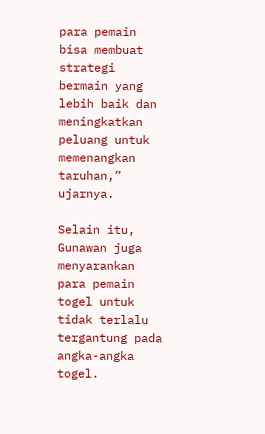para pemain bisa membuat strategi bermain yang lebih baik dan meningkatkan peluang untuk memenangkan taruhan,” ujarnya.

Selain itu, Gunawan juga menyarankan para pemain togel untuk tidak terlalu tergantung pada angka-angka togel.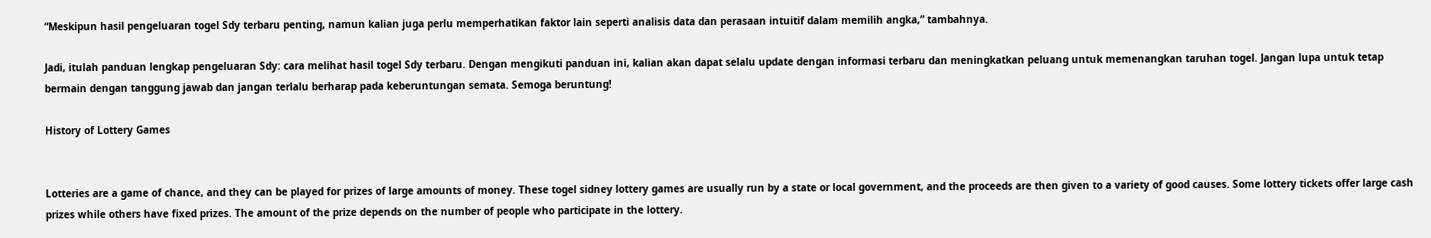“Meskipun hasil pengeluaran togel Sdy terbaru penting, namun kalian juga perlu memperhatikan faktor lain seperti analisis data dan perasaan intuitif dalam memilih angka,” tambahnya.

Jadi, itulah panduan lengkap pengeluaran Sdy: cara melihat hasil togel Sdy terbaru. Dengan mengikuti panduan ini, kalian akan dapat selalu update dengan informasi terbaru dan meningkatkan peluang untuk memenangkan taruhan togel. Jangan lupa untuk tetap bermain dengan tanggung jawab dan jangan terlalu berharap pada keberuntungan semata. Semoga beruntung!

History of Lottery Games


Lotteries are a game of chance, and they can be played for prizes of large amounts of money. These togel sidney lottery games are usually run by a state or local government, and the proceeds are then given to a variety of good causes. Some lottery tickets offer large cash prizes while others have fixed prizes. The amount of the prize depends on the number of people who participate in the lottery.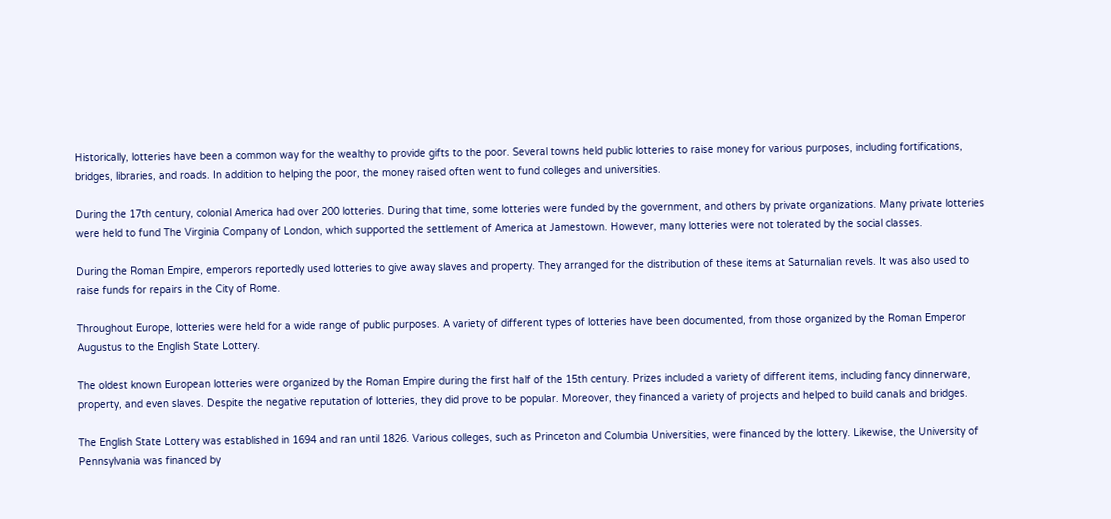Historically, lotteries have been a common way for the wealthy to provide gifts to the poor. Several towns held public lotteries to raise money for various purposes, including fortifications, bridges, libraries, and roads. In addition to helping the poor, the money raised often went to fund colleges and universities.

During the 17th century, colonial America had over 200 lotteries. During that time, some lotteries were funded by the government, and others by private organizations. Many private lotteries were held to fund The Virginia Company of London, which supported the settlement of America at Jamestown. However, many lotteries were not tolerated by the social classes.

During the Roman Empire, emperors reportedly used lotteries to give away slaves and property. They arranged for the distribution of these items at Saturnalian revels. It was also used to raise funds for repairs in the City of Rome.

Throughout Europe, lotteries were held for a wide range of public purposes. A variety of different types of lotteries have been documented, from those organized by the Roman Emperor Augustus to the English State Lottery.

The oldest known European lotteries were organized by the Roman Empire during the first half of the 15th century. Prizes included a variety of different items, including fancy dinnerware, property, and even slaves. Despite the negative reputation of lotteries, they did prove to be popular. Moreover, they financed a variety of projects and helped to build canals and bridges.

The English State Lottery was established in 1694 and ran until 1826. Various colleges, such as Princeton and Columbia Universities, were financed by the lottery. Likewise, the University of Pennsylvania was financed by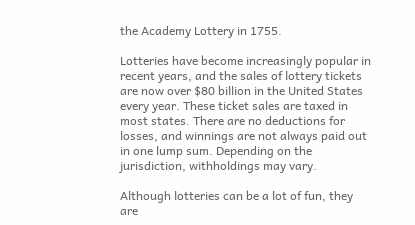the Academy Lottery in 1755.

Lotteries have become increasingly popular in recent years, and the sales of lottery tickets are now over $80 billion in the United States every year. These ticket sales are taxed in most states. There are no deductions for losses, and winnings are not always paid out in one lump sum. Depending on the jurisdiction, withholdings may vary.

Although lotteries can be a lot of fun, they are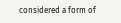considered a form of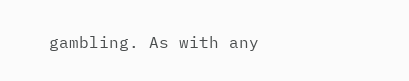gambling. As with any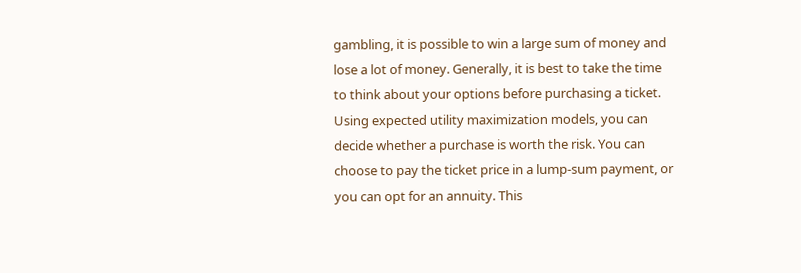gambling, it is possible to win a large sum of money and lose a lot of money. Generally, it is best to take the time to think about your options before purchasing a ticket. Using expected utility maximization models, you can decide whether a purchase is worth the risk. You can choose to pay the ticket price in a lump-sum payment, or you can opt for an annuity. This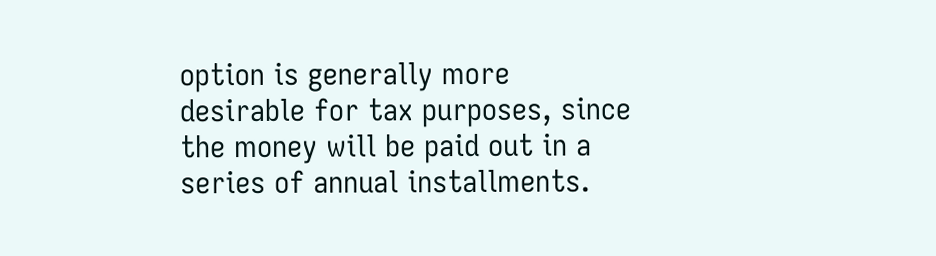option is generally more desirable for tax purposes, since the money will be paid out in a series of annual installments.